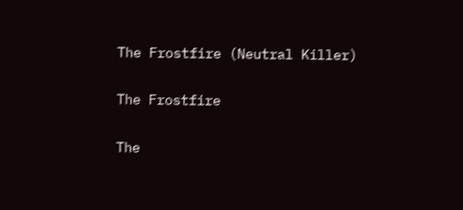The Frostfire (Neutral Killer)

The Frostfire

The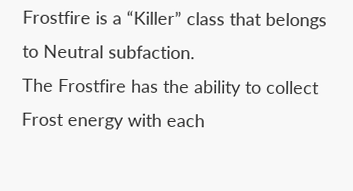Frostfire is a “Killer” class that belongs to Neutral subfaction.
The Frostfire has the ability to collect Frost energy with each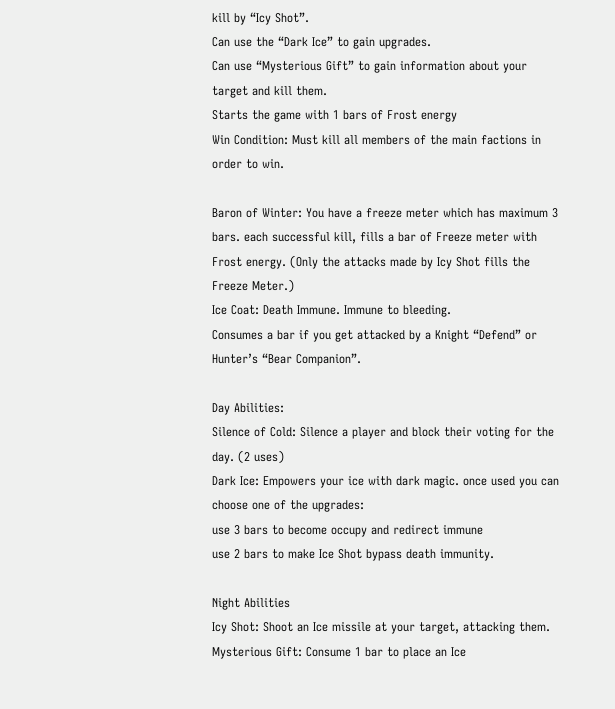kill by “Icy Shot”.
Can use the “Dark Ice” to gain upgrades.
Can use “Mysterious Gift” to gain information about your target and kill them.
Starts the game with 1 bars of Frost energy
Win Condition: Must kill all members of the main factions in order to win.

Baron of Winter: You have a freeze meter which has maximum 3 bars. each successful kill, fills a bar of Freeze meter with Frost energy. (Only the attacks made by Icy Shot fills the Freeze Meter.)
Ice Coat: Death Immune. Immune to bleeding.
Consumes a bar if you get attacked by a Knight “Defend” or Hunter’s “Bear Companion”.

Day Abilities:
Silence of Cold: Silence a player and block their voting for the day. (2 uses)
Dark Ice: Empowers your ice with dark magic. once used you can choose one of the upgrades:
use 3 bars to become occupy and redirect immune
use 2 bars to make Ice Shot bypass death immunity.

Night Abilities
Icy Shot: Shoot an Ice missile at your target, attacking them.
Mysterious Gift: Consume 1 bar to place an Ice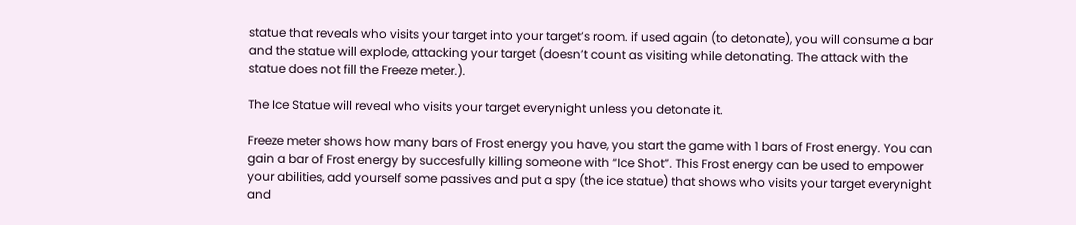statue that reveals who visits your target into your target’s room. if used again (to detonate), you will consume a bar and the statue will explode, attacking your target (doesn’t count as visiting while detonating. The attack with the statue does not fill the Freeze meter.).

The Ice Statue will reveal who visits your target everynight unless you detonate it.

Freeze meter shows how many bars of Frost energy you have, you start the game with 1 bars of Frost energy. You can gain a bar of Frost energy by succesfully killing someone with “Ice Shot”. This Frost energy can be used to empower your abilities, add yourself some passives and put a spy (the ice statue) that shows who visits your target everynight and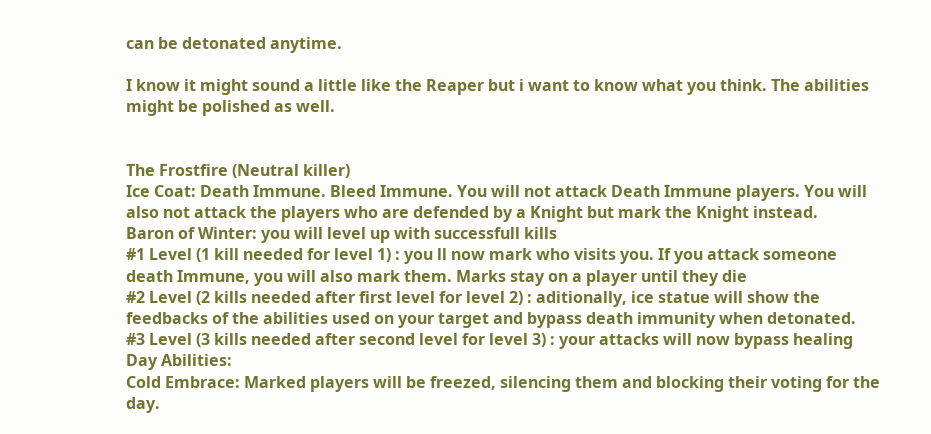can be detonated anytime.

I know it might sound a little like the Reaper but i want to know what you think. The abilities might be polished as well.


The Frostfire (Neutral killer)
Ice Coat: Death Immune. Bleed Immune. You will not attack Death Immune players. You will also not attack the players who are defended by a Knight but mark the Knight instead.
Baron of Winter: you will level up with successfull kills
#1 Level (1 kill needed for level 1) : you ll now mark who visits you. If you attack someone death Immune, you will also mark them. Marks stay on a player until they die
#2 Level (2 kills needed after first level for level 2) : aditionally, ice statue will show the feedbacks of the abilities used on your target and bypass death immunity when detonated.
#3 Level (3 kills needed after second level for level 3) : your attacks will now bypass healing
Day Abilities:
Cold Embrace: Marked players will be freezed, silencing them and blocking their voting for the day.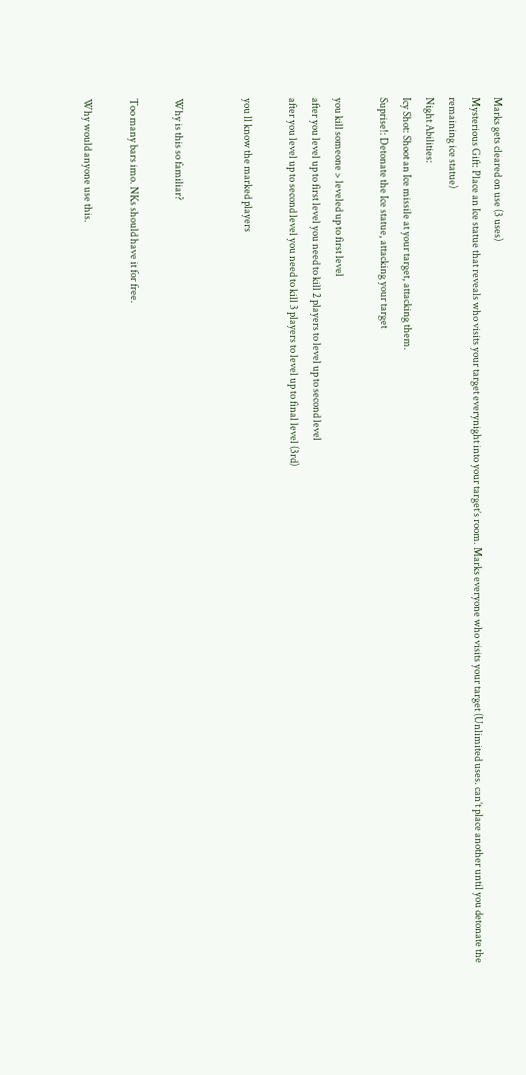Marks gets cleared on use (3 uses)
Mysterious Gift: Place an Ice statue that reveals who visits your target everynight into your target’s room. Marks everyone who visits your target (Unlimited uses. can’t place another until you detonate the remaining ice statue)
Night Abilities:
Icy Shot: Shoot an Ice missile at your target, attacking them.
Suprise!: Detonate the Ice statue, attacking your target

you kill someone > leveled up to first level
after you level up to first level you need to kill 2 players to level up to second level
after you level up to second level you need to kill 3 players to level up to final level (3rd)

you ll know the marked players


Why is this so familiar?

Too many bars imo. NKs should have it for free.

Why would anyone use this.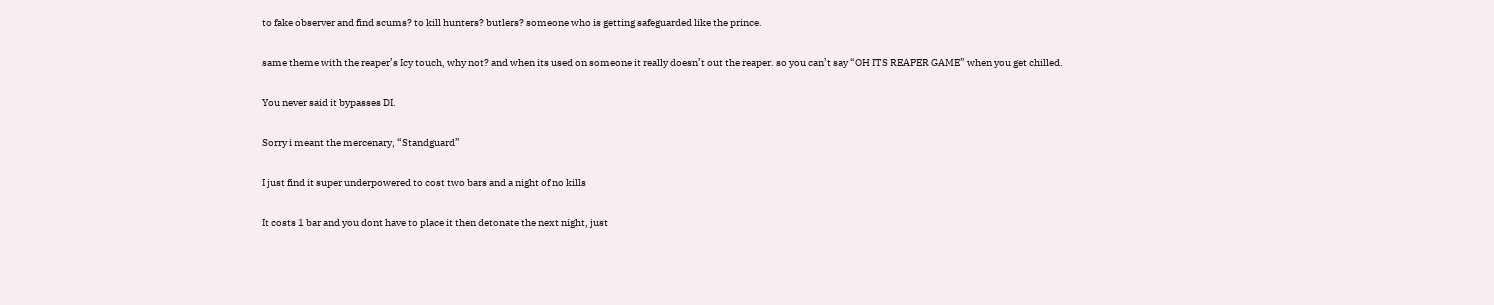to fake observer and find scums? to kill hunters? butlers? someone who is getting safeguarded like the prince.

same theme with the reaper’s Icy touch, why not? and when its used on someone it really doesn’t out the reaper. so you can’t say “OH ITS REAPER GAME” when you get chilled.

You never said it bypasses DI.

Sorry i meant the mercenary, “Standguard”

I just find it super underpowered to cost two bars and a night of no kills

It costs 1 bar and you dont have to place it then detonate the next night, just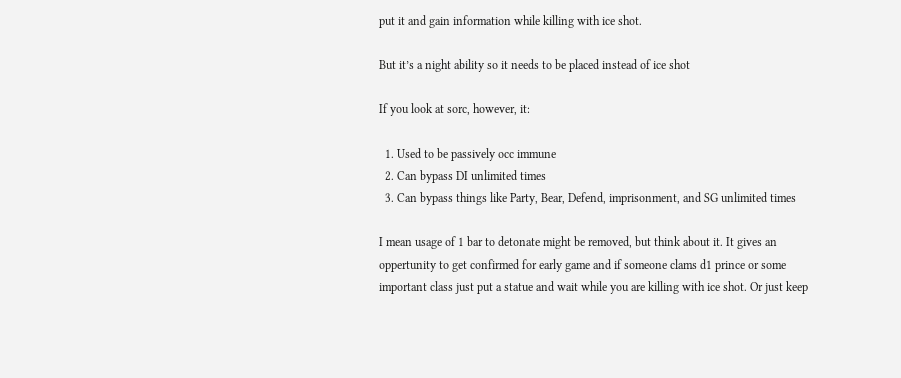put it and gain information while killing with ice shot.

But it’s a night ability so it needs to be placed instead of ice shot

If you look at sorc, however, it:

  1. Used to be passively occ immune
  2. Can bypass DI unlimited times
  3. Can bypass things like Party, Bear, Defend, imprisonment, and SG unlimited times

I mean usage of 1 bar to detonate might be removed, but think about it. It gives an oppertunity to get confirmed for early game and if someone clams d1 prince or some important class just put a statue and wait while you are killing with ice shot. Or just keep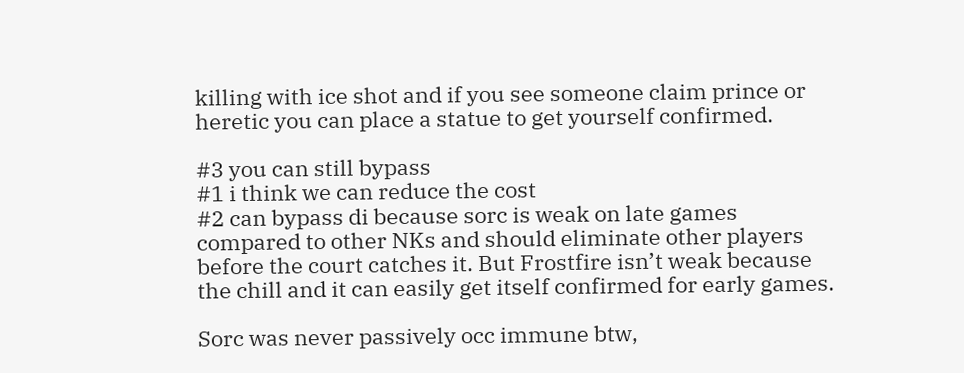killing with ice shot and if you see someone claim prince or heretic you can place a statue to get yourself confirmed.

#3 you can still bypass
#1 i think we can reduce the cost
#2 can bypass di because sorc is weak on late games compared to other NKs and should eliminate other players before the court catches it. But Frostfire isn’t weak because the chill and it can easily get itself confirmed for early games.

Sorc was never passively occ immune btw,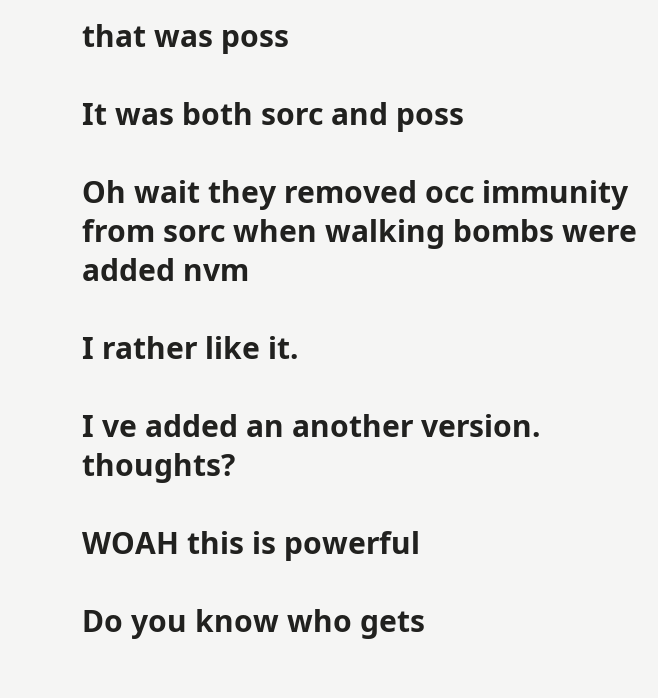that was poss

It was both sorc and poss

Oh wait they removed occ immunity from sorc when walking bombs were added nvm

I rather like it.

I ve added an another version. thoughts?

WOAH this is powerful

Do you know who gets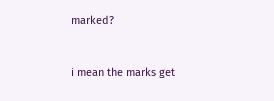marked?


i mean the marks get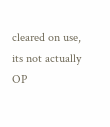cleared on use, its not actually OP